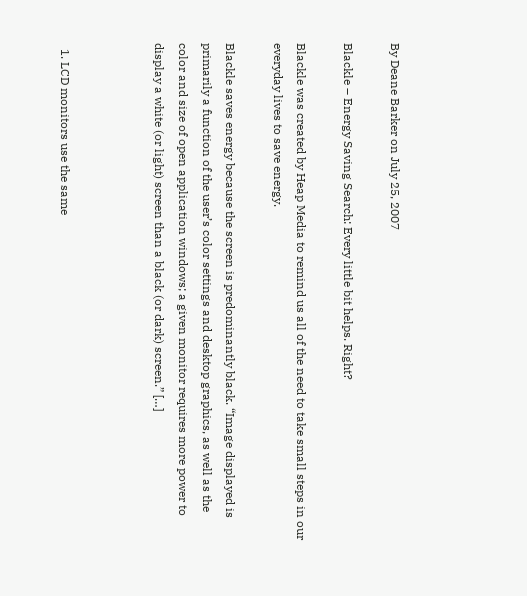By Deane Barker on July 25, 2007

Blackle – Energy Saving Search: Every little bit helps. Right?

Blackle was created by Heap Media to remind us all of the need to take small steps in our everyday lives to save energy.

Blackle saves energy because the screen is predominantly black. “Image displayed is primarily a function of the user’s color settings and desktop graphics, as well as the color and size of open application windows; a given monitor requires more power to display a white (or light) screen than a black (or dark) screen.” […]



  1. LCD monitors use the same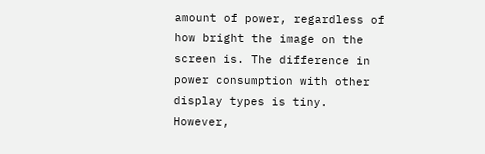amount of power, regardless of how bright the image on the screen is. The difference in power consumption with other display types is tiny. However,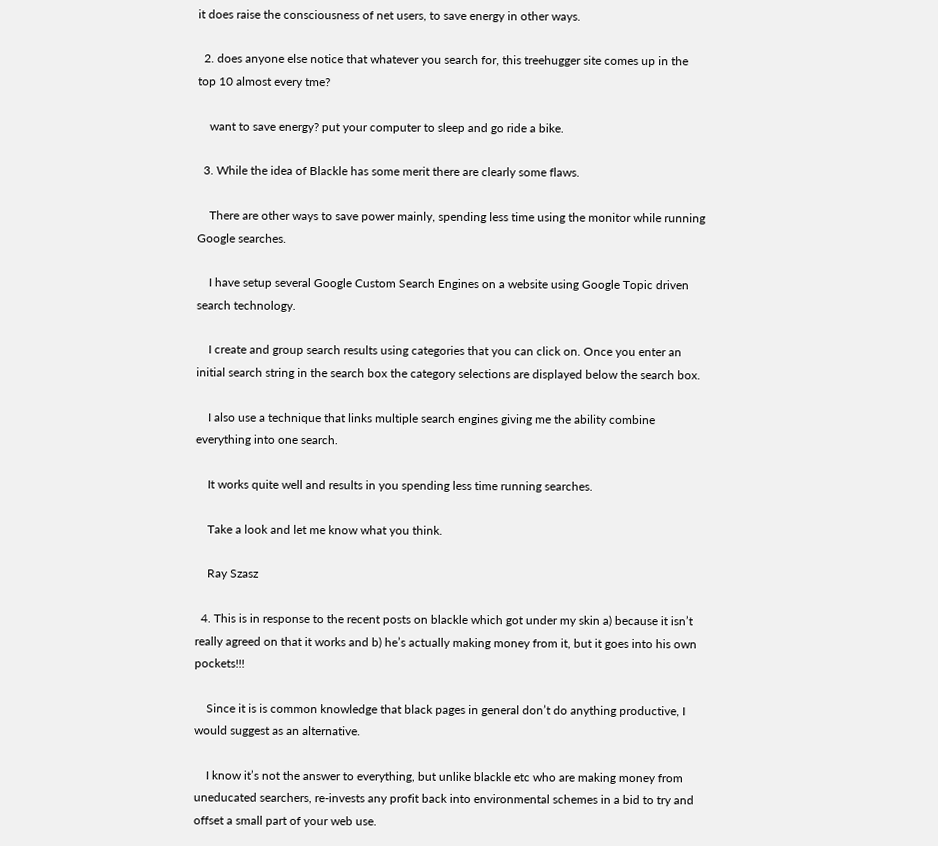it does raise the consciousness of net users, to save energy in other ways.

  2. does anyone else notice that whatever you search for, this treehugger site comes up in the top 10 almost every tme?

    want to save energy? put your computer to sleep and go ride a bike.

  3. While the idea of Blackle has some merit there are clearly some flaws.

    There are other ways to save power mainly, spending less time using the monitor while running Google searches.

    I have setup several Google Custom Search Engines on a website using Google Topic driven search technology.

    I create and group search results using categories that you can click on. Once you enter an initial search string in the search box the category selections are displayed below the search box.

    I also use a technique that links multiple search engines giving me the ability combine everything into one search.

    It works quite well and results in you spending less time running searches.

    Take a look and let me know what you think.

    Ray Szasz

  4. This is in response to the recent posts on blackle which got under my skin a) because it isn’t really agreed on that it works and b) he’s actually making money from it, but it goes into his own pockets!!!

    Since it is is common knowledge that black pages in general don’t do anything productive, I would suggest as an alternative.

    I know it’s not the answer to everything, but unlike blackle etc who are making money from uneducated searchers, re-invests any profit back into environmental schemes in a bid to try and offset a small part of your web use.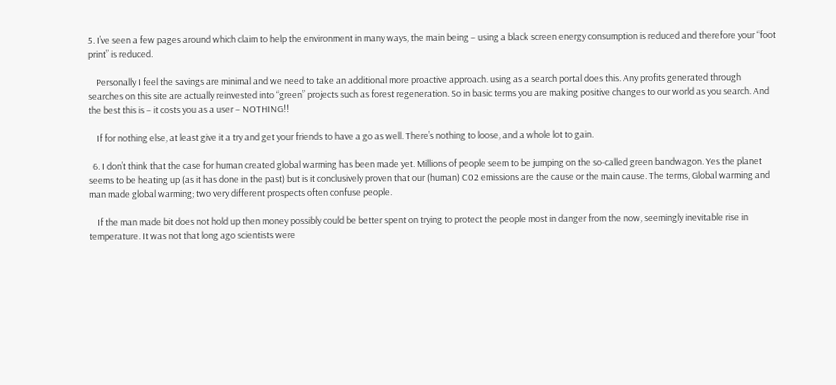5. I’ve seen a few pages around which claim to help the environment in many ways, the main being – using a black screen energy consumption is reduced and therefore your “foot print” is reduced.

    Personally I feel the savings are minimal and we need to take an additional more proactive approach. using as a search portal does this. Any profits generated through searches on this site are actually reinvested into “green” projects such as forest regeneration. So in basic terms you are making positive changes to our world as you search. And the best this is – it costs you as a user – NOTHING!!

    If for nothing else, at least give it a try and get your friends to have a go as well. There’s nothing to loose, and a whole lot to gain.

  6. I don’t think that the case for human created global warming has been made yet. Millions of people seem to be jumping on the so-called green bandwagon. Yes the planet seems to be heating up (as it has done in the past) but is it conclusively proven that our (human) C02 emissions are the cause or the main cause. The terms, Global warming and man made global warming; two very different prospects often confuse people.

    If the man made bit does not hold up then money possibly could be better spent on trying to protect the people most in danger from the now, seemingly inevitable rise in temperature. It was not that long ago scientists were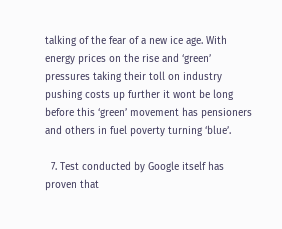talking of the fear of a new ice age. With energy prices on the rise and ‘green’ pressures taking their toll on industry pushing costs up further it wont be long before this ‘green’ movement has pensioners and others in fuel poverty turning ‘blue’.

  7. Test conducted by Google itself has proven that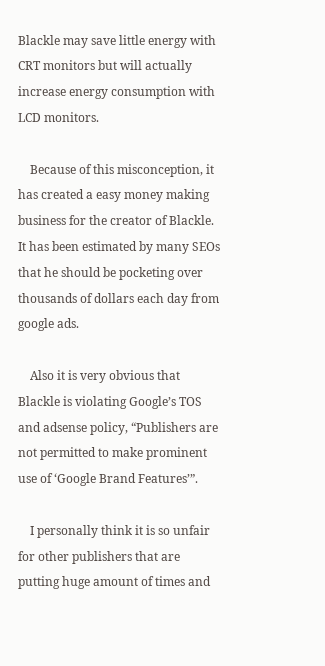Blackle may save little energy with CRT monitors but will actually increase energy consumption with LCD monitors.

    Because of this misconception, it has created a easy money making business for the creator of Blackle. It has been estimated by many SEOs that he should be pocketing over thousands of dollars each day from google ads.

    Also it is very obvious that Blackle is violating Google’s TOS and adsense policy, “Publishers are not permitted to make prominent use of ‘Google Brand Features’”.

    I personally think it is so unfair for other publishers that are putting huge amount of times and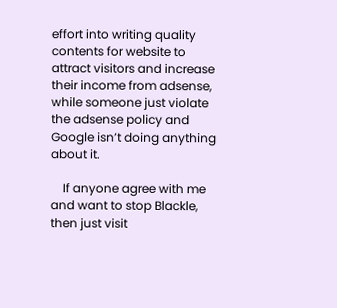effort into writing quality contents for website to attract visitors and increase their income from adsense, while someone just violate the adsense policy and Google isn’t doing anything about it.

    If anyone agree with me and want to stop Blackle, then just visit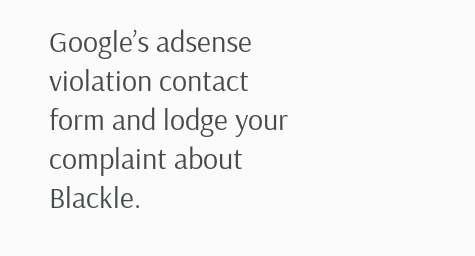Google’s adsense violation contact form and lodge your complaint about Blackle.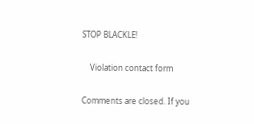STOP BLACKLE!

    Violation contact form

Comments are closed. If you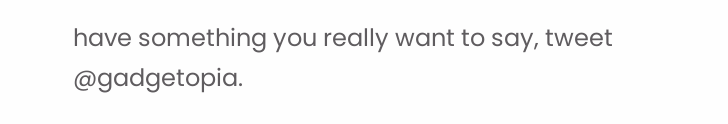have something you really want to say, tweet @gadgetopia.